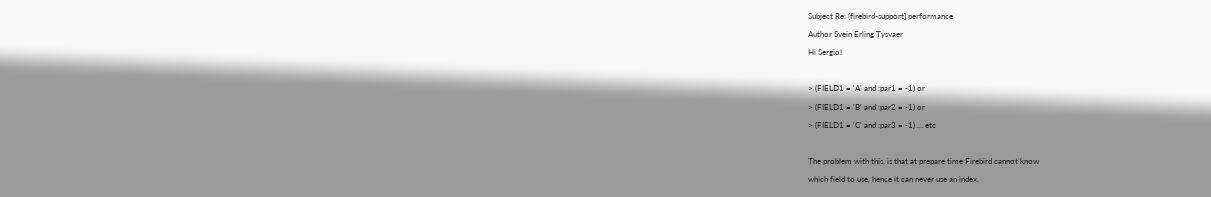Subject Re: [firebird-support] performance
Author Svein Erling Tysvaer
Hi Sergio!

> (FIELD1 = 'A' and :par1 = -1) or
> (FIELD1 = 'B' and :par2 = -1) or
> (FIELD1 = 'C' and :par3 = -1) ... etc

The problem with this, is that at prepare time Firebird cannot know
which field to use, hence it can never use an index.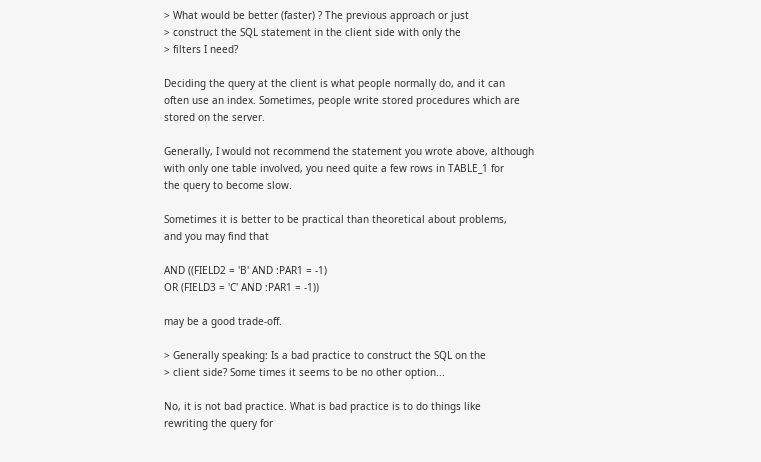> What would be better (faster) ? The previous approach or just
> construct the SQL statement in the client side with only the
> filters I need?

Deciding the query at the client is what people normally do, and it can
often use an index. Sometimes, people write stored procedures which are
stored on the server.

Generally, I would not recommend the statement you wrote above, although
with only one table involved, you need quite a few rows in TABLE_1 for
the query to become slow.

Sometimes it is better to be practical than theoretical about problems,
and you may find that

AND ((FIELD2 = 'B' AND :PAR1 = -1)
OR (FIELD3 = 'C' AND :PAR1 = -1))

may be a good trade-off.

> Generally speaking: Is a bad practice to construct the SQL on the
> client side? Some times it seems to be no other option...

No, it is not bad practice. What is bad practice is to do things like
rewriting the query for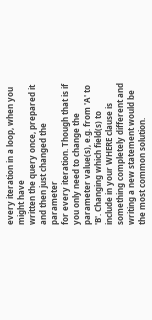every iteration in a loop, when you might have
written the query once, prepared it and then just changed the parameter
for every iteration. Though that is if you only need to change the
parameter value(s), e.g. from 'A' to 'B'. Changing which field(s) to
include in your WHERE clause is something completely different and
writing a new statement would be the most common solution.